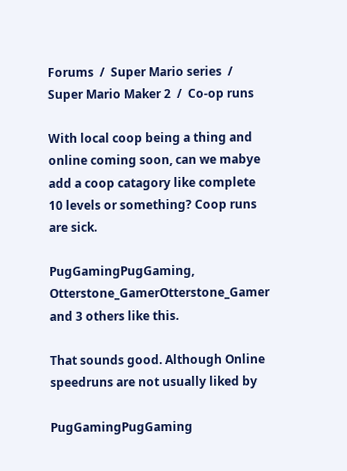Forums  /  Super Mario series  /  Super Mario Maker 2  /  Co-op runs

With local coop being a thing and online coming soon, can we mabye add a coop catagory like complete 10 levels or something? Coop runs are sick.

PugGamingPugGaming, Otterstone_GamerOtterstone_Gamer and 3 others like this.

That sounds good. Although Online speedruns are not usually liked by

PugGamingPugGaming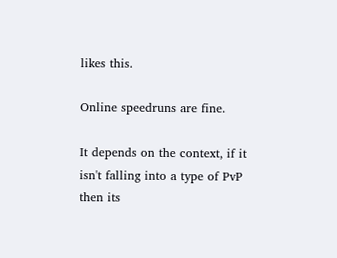likes this.

Online speedruns are fine.

It depends on the context, if it isn't falling into a type of PvP then its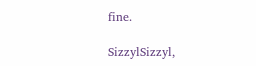fine.

SizzylSizzyl,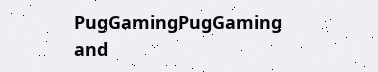PugGamingPugGaming and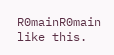R0mainR0main like this.